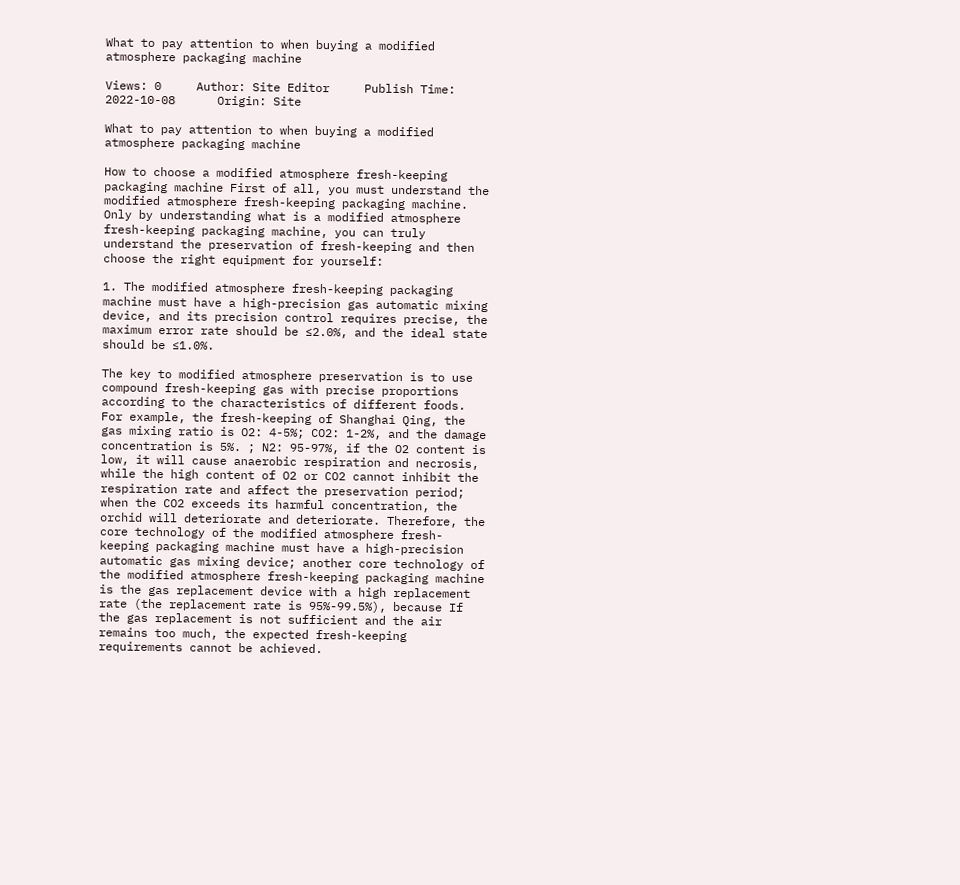What to pay attention to when buying a modified atmosphere packaging machine

Views: 0     Author: Site Editor     Publish Time: 2022-10-08      Origin: Site

What to pay attention to when buying a modified atmosphere packaging machine

How to choose a modified atmosphere fresh-keeping packaging machine First of all, you must understand the modified atmosphere fresh-keeping packaging machine. Only by understanding what is a modified atmosphere fresh-keeping packaging machine, you can truly understand the preservation of fresh-keeping and then choose the right equipment for yourself:

1. The modified atmosphere fresh-keeping packaging machine must have a high-precision gas automatic mixing device, and its precision control requires precise, the maximum error rate should be ≤2.0%, and the ideal state should be ≤1.0%.

The key to modified atmosphere preservation is to use compound fresh-keeping gas with precise proportions according to the characteristics of different foods. For example, the fresh-keeping of Shanghai Qing, the gas mixing ratio is O2: 4-5%; CO2: 1-2%, and the damage concentration is 5%. ; N2: 95-97%, if the O2 content is low, it will cause anaerobic respiration and necrosis, while the high content of O2 or CO2 cannot inhibit the respiration rate and affect the preservation period; when the CO2 exceeds its harmful concentration, the orchid will deteriorate and deteriorate. Therefore, the core technology of the modified atmosphere fresh-keeping packaging machine must have a high-precision automatic gas mixing device; another core technology of the modified atmosphere fresh-keeping packaging machine is the gas replacement device with a high replacement rate (the replacement rate is 95%-99.5%), because If the gas replacement is not sufficient and the air remains too much, the expected fresh-keeping requirements cannot be achieved.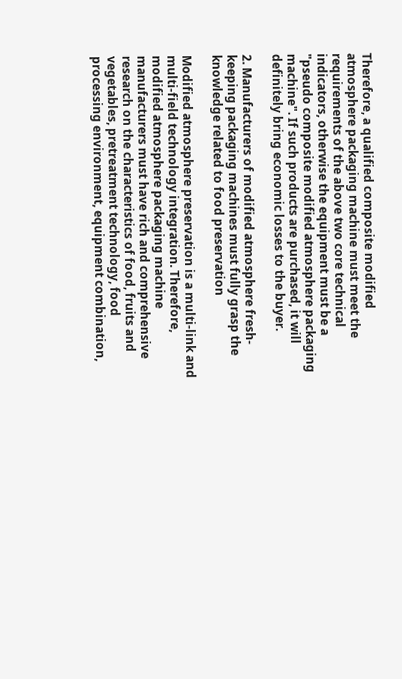Therefore, a qualified composite modified atmosphere packaging machine must meet the requirements of the above two core technical indicators, otherwise the equipment must be a "pseudo composite modified atmosphere packaging machine". If such products are purchased, it will definitely bring economic losses to the buyer.

2. Manufacturers of modified atmosphere fresh-keeping packaging machines must fully grasp the knowledge related to food preservation

Modified atmosphere preservation is a multi-link and multi-field technology integration. Therefore, modified atmosphere packaging machine manufacturers must have rich and comprehensive research on the characteristics of food, fruits and vegetables, pretreatment technology, food processing environment, equipment combination,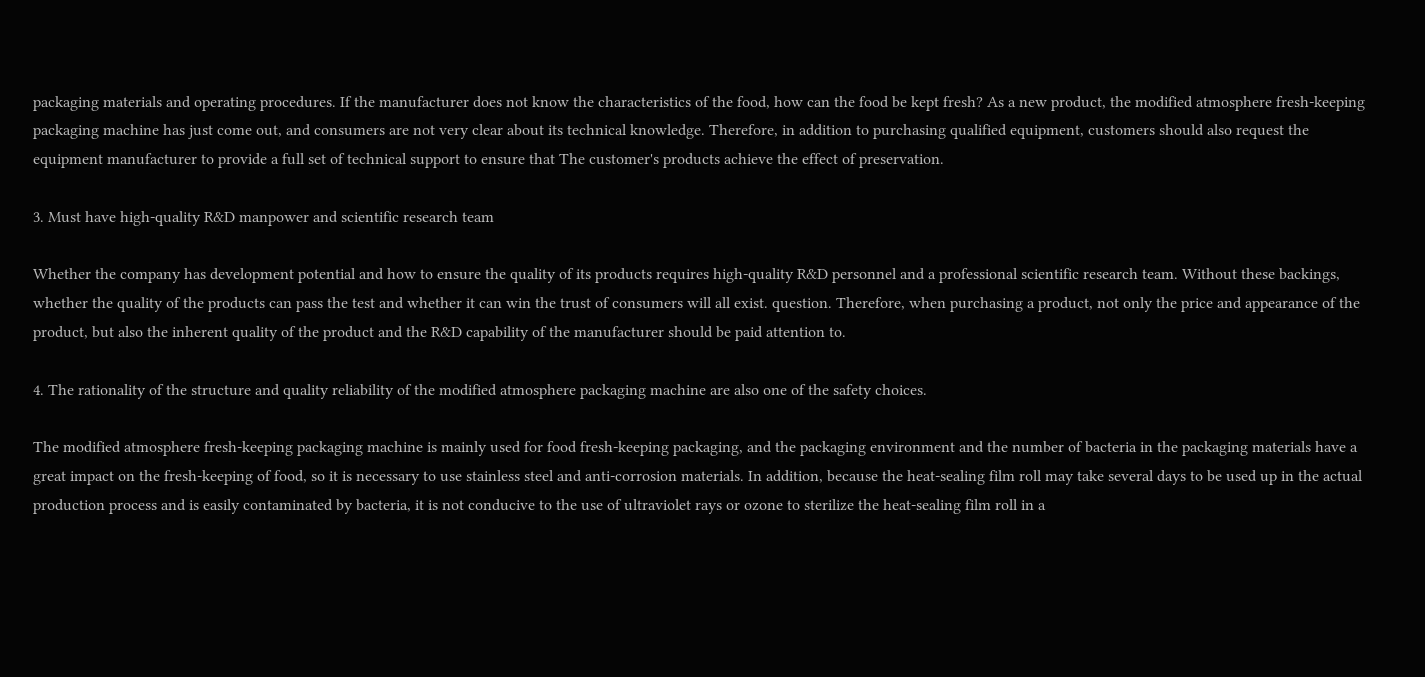packaging materials and operating procedures. If the manufacturer does not know the characteristics of the food, how can the food be kept fresh? As a new product, the modified atmosphere fresh-keeping packaging machine has just come out, and consumers are not very clear about its technical knowledge. Therefore, in addition to purchasing qualified equipment, customers should also request the equipment manufacturer to provide a full set of technical support to ensure that The customer's products achieve the effect of preservation.

3. Must have high-quality R&D manpower and scientific research team

Whether the company has development potential and how to ensure the quality of its products requires high-quality R&D personnel and a professional scientific research team. Without these backings, whether the quality of the products can pass the test and whether it can win the trust of consumers will all exist. question. Therefore, when purchasing a product, not only the price and appearance of the product, but also the inherent quality of the product and the R&D capability of the manufacturer should be paid attention to.

4. The rationality of the structure and quality reliability of the modified atmosphere packaging machine are also one of the safety choices.

The modified atmosphere fresh-keeping packaging machine is mainly used for food fresh-keeping packaging, and the packaging environment and the number of bacteria in the packaging materials have a great impact on the fresh-keeping of food, so it is necessary to use stainless steel and anti-corrosion materials. In addition, because the heat-sealing film roll may take several days to be used up in the actual production process and is easily contaminated by bacteria, it is not conducive to the use of ultraviolet rays or ozone to sterilize the heat-sealing film roll in a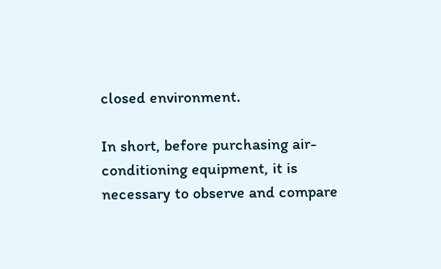closed environment.

In short, before purchasing air-conditioning equipment, it is necessary to observe and compare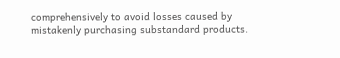comprehensively to avoid losses caused by mistakenly purchasing substandard products.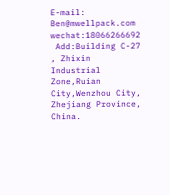E-mail: Ben@mwellpack.com
wechat:18066266692
 Add:Building C-27 , Zhixin Industrial Zone,Ruian City,Wenzhou City, Zhejiang Province, China.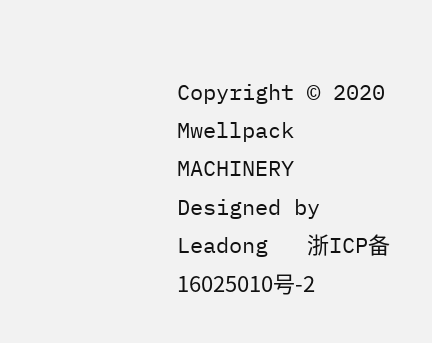Copyright © 2020 Mwellpack MACHINERY  Designed by Leadong   浙ICP备16025010号-2